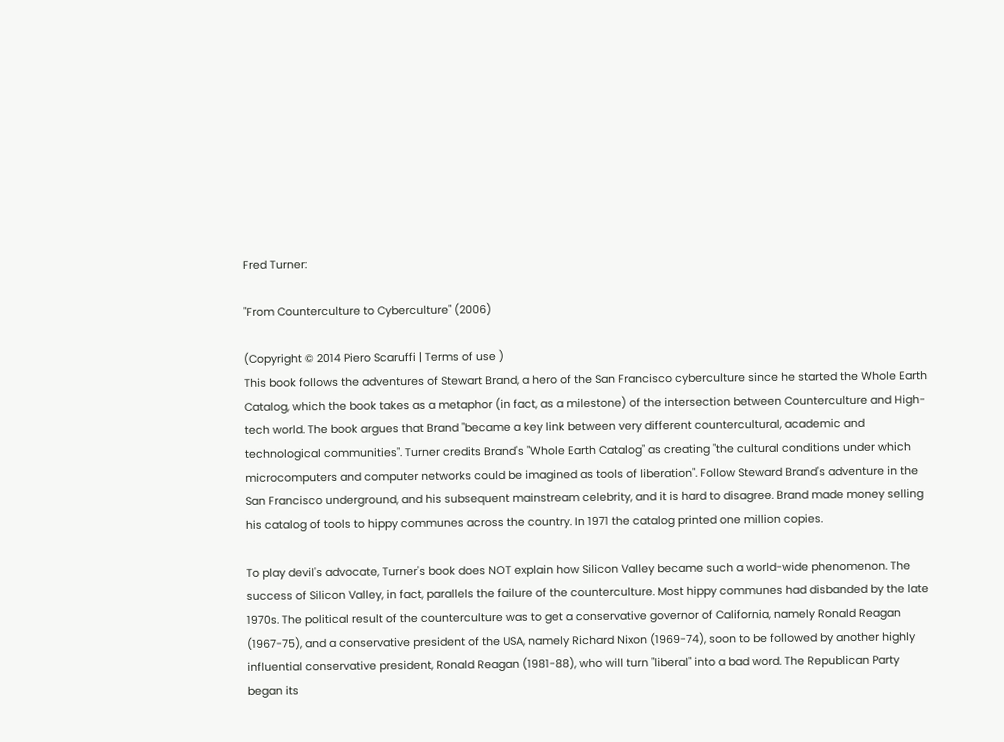Fred Turner:

"From Counterculture to Cyberculture" (2006)

(Copyright © 2014 Piero Scaruffi | Terms of use )
This book follows the adventures of Stewart Brand, a hero of the San Francisco cyberculture since he started the Whole Earth Catalog, which the book takes as a metaphor (in fact, as a milestone) of the intersection between Counterculture and High-tech world. The book argues that Brand "became a key link between very different countercultural, academic and technological communities". Turner credits Brand's "Whole Earth Catalog" as creating "the cultural conditions under which microcomputers and computer networks could be imagined as tools of liberation". Follow Steward Brand's adventure in the San Francisco underground, and his subsequent mainstream celebrity, and it is hard to disagree. Brand made money selling his catalog of tools to hippy communes across the country. In 1971 the catalog printed one million copies.

To play devil's advocate, Turner's book does NOT explain how Silicon Valley became such a world-wide phenomenon. The success of Silicon Valley, in fact, parallels the failure of the counterculture. Most hippy communes had disbanded by the late 1970s. The political result of the counterculture was to get a conservative governor of California, namely Ronald Reagan (1967-75), and a conservative president of the USA, namely Richard Nixon (1969-74), soon to be followed by another highly influential conservative president, Ronald Reagan (1981-88), who will turn "liberal" into a bad word. The Republican Party began its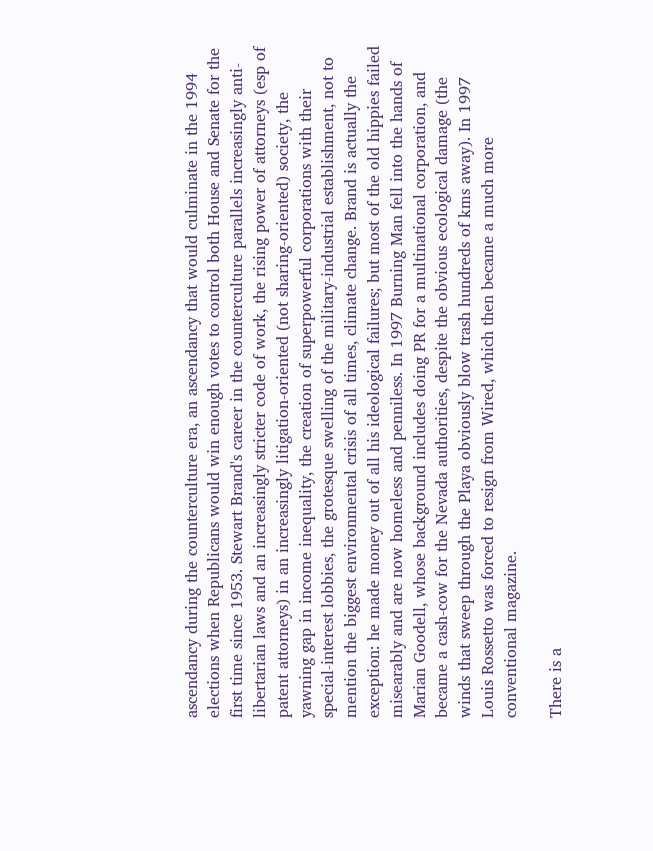ascendancy during the counterculture era, an ascendancy that would culminate in the 1994 elections when Republicans would win enough votes to control both House and Senate for the first time since 1953. Stewart Brand's career in the counterculture parallels increasingly anti-libertarian laws and an increasingly stricter code of work, the rising power of attorneys (esp of patent attorneys) in an increasingly litigation-oriented (not sharing-oriented) society, the yawning gap in income inequality, the creation of superpowerful corporations with their special-interest lobbies, the grotesque swelling of the military-industrial establishment, not to mention the biggest environmental crisis of all times, climate change. Brand is actually the exception: he made money out of all his ideological failures; but most of the old hippies failed misearably and are now homeless and penniless. In 1997 Burning Man fell into the hands of Marian Goodell, whose background includes doing PR for a multinational corporation, and became a cash-cow for the Nevada authorities, despite the obvious ecological damage (the winds that sweep through the Playa obviously blow trash hundreds of kms away). In 1997 Louis Rossetto was forced to resign from Wired, which then became a much more conventional magazine.

There is a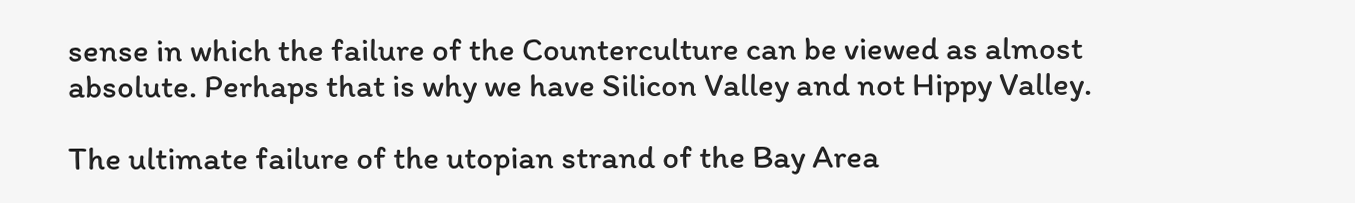sense in which the failure of the Counterculture can be viewed as almost absolute. Perhaps that is why we have Silicon Valley and not Hippy Valley.

The ultimate failure of the utopian strand of the Bay Area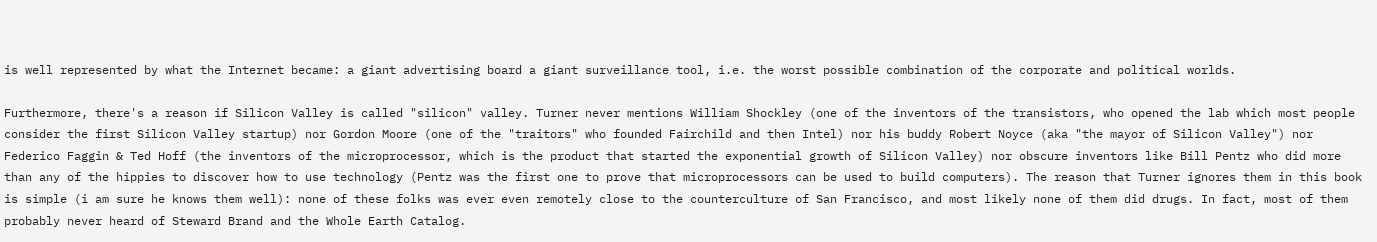is well represented by what the Internet became: a giant advertising board a giant surveillance tool, i.e. the worst possible combination of the corporate and political worlds.

Furthermore, there's a reason if Silicon Valley is called "silicon" valley. Turner never mentions William Shockley (one of the inventors of the transistors, who opened the lab which most people consider the first Silicon Valley startup) nor Gordon Moore (one of the "traitors" who founded Fairchild and then Intel) nor his buddy Robert Noyce (aka "the mayor of Silicon Valley") nor Federico Faggin & Ted Hoff (the inventors of the microprocessor, which is the product that started the exponential growth of Silicon Valley) nor obscure inventors like Bill Pentz who did more than any of the hippies to discover how to use technology (Pentz was the first one to prove that microprocessors can be used to build computers). The reason that Turner ignores them in this book is simple (i am sure he knows them well): none of these folks was ever even remotely close to the counterculture of San Francisco, and most likely none of them did drugs. In fact, most of them probably never heard of Steward Brand and the Whole Earth Catalog.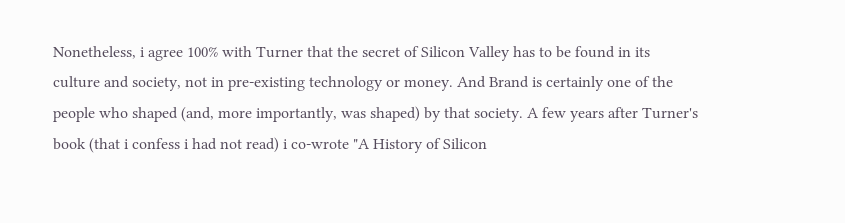Nonetheless, i agree 100% with Turner that the secret of Silicon Valley has to be found in its culture and society, not in pre-existing technology or money. And Brand is certainly one of the people who shaped (and, more importantly, was shaped) by that society. A few years after Turner's book (that i confess i had not read) i co-wrote "A History of Silicon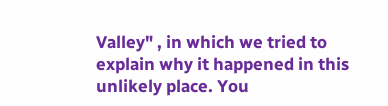Valley" , in which we tried to explain why it happened in this unlikely place. You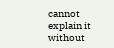cannot explain it without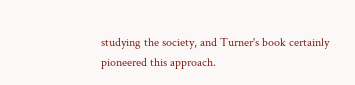studying the society, and Turner's book certainly pioneered this approach.